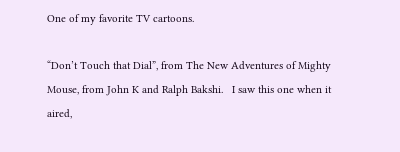One of my favorite TV cartoons.

“Don’t Touch that Dial”, from The New Adventures of Mighty Mouse, from John K and Ralph Bakshi.   I saw this one when it aired,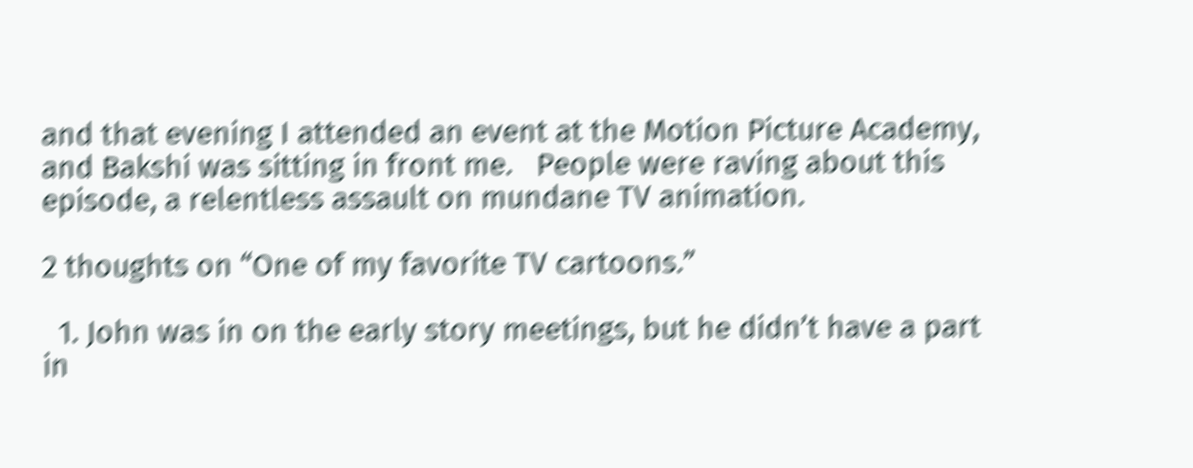and that evening I attended an event at the Motion Picture Academy, and Bakshi was sitting in front me.   People were raving about this episode, a relentless assault on mundane TV animation.

2 thoughts on “One of my favorite TV cartoons.”

  1. John was in on the early story meetings, but he didn’t have a part in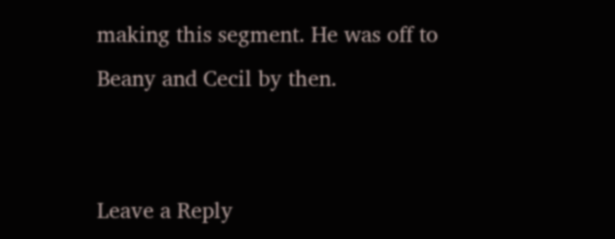making this segment. He was off to Beany and Cecil by then.


Leave a Reply